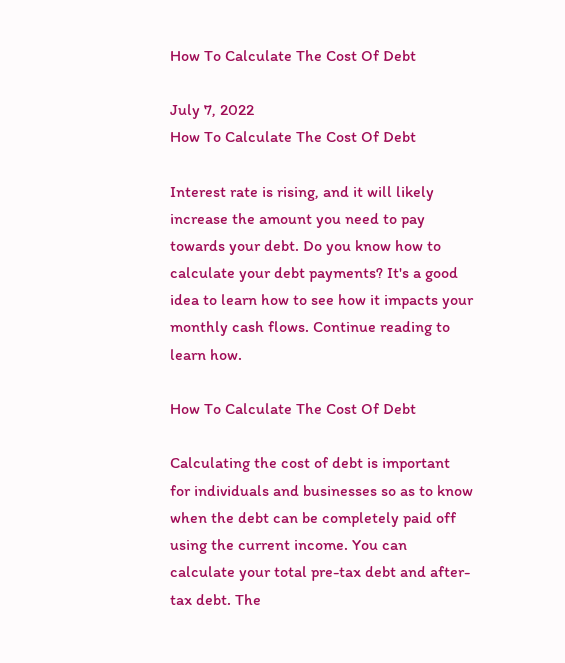How To Calculate The Cost Of Debt

July 7, 2022
How To Calculate The Cost Of Debt

Interest rate is rising, and it will likely increase the amount you need to pay towards your debt. Do you know how to calculate your debt payments? It's a good idea to learn how to see how it impacts your monthly cash flows. Continue reading to learn how.

How To Calculate The Cost Of Debt

Calculating the cost of debt is important for individuals and businesses so as to know when the debt can be completely paid off using the current income. You can calculate your total pre-tax debt and after-tax debt. The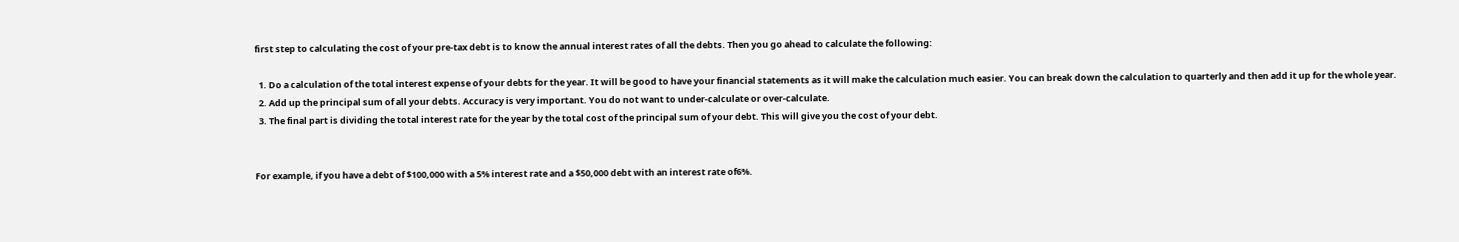first step to calculating the cost of your pre-tax debt is to know the annual interest rates of all the debts. Then you go ahead to calculate the following:

  1. Do a calculation of the total interest expense of your debts for the year. It will be good to have your financial statements as it will make the calculation much easier. You can break down the calculation to quarterly and then add it up for the whole year.
  2. Add up the principal sum of all your debts. Accuracy is very important. You do not want to under-calculate or over-calculate.
  3. The final part is dividing the total interest rate for the year by the total cost of the principal sum of your debt. This will give you the cost of your debt.


For example, if you have a debt of $100,000 with a 5% interest rate and a $50,000 debt with an interest rate of6%.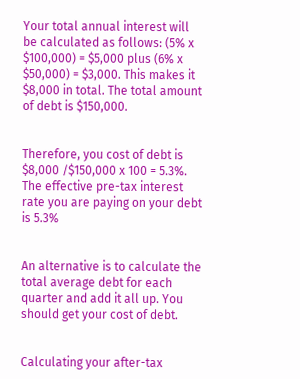Your total annual interest will be calculated as follows: (5% x $100,000) = $5,000 plus (6% x $50,000) = $3,000. This makes it $8,000 in total. The total amount of debt is $150,000.


Therefore, you cost of debt is $8,000 /$150,000 x 100 = 5.3%. The effective pre-tax interest rate you are paying on your debt is 5.3%


An alternative is to calculate the total average debt for each quarter and add it all up. You should get your cost of debt.


Calculating your after-tax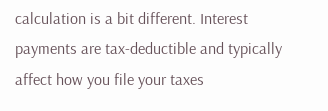calculation is a bit different. Interest payments are tax-deductible and typically affect how you file your taxes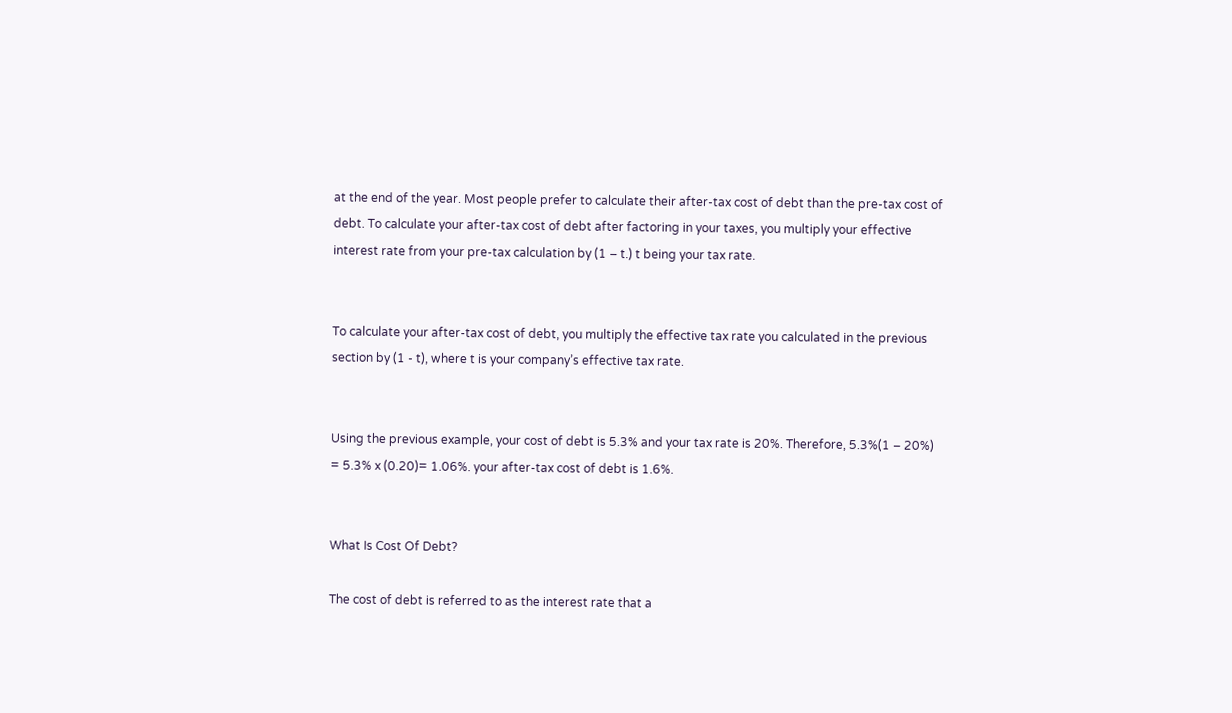at the end of the year. Most people prefer to calculate their after-tax cost of debt than the pre-tax cost of debt. To calculate your after-tax cost of debt after factoring in your taxes, you multiply your effective interest rate from your pre-tax calculation by (1 – t.) t being your tax rate.


To calculate your after-tax cost of debt, you multiply the effective tax rate you calculated in the previous section by (1 - t), where t is your company’s effective tax rate.


Using the previous example, your cost of debt is 5.3% and your tax rate is 20%. Therefore, 5.3%(1 – 20%) = 5.3% x (0.20)= 1.06%. your after-tax cost of debt is 1.6%.


What Is Cost Of Debt?

The cost of debt is referred to as the interest rate that a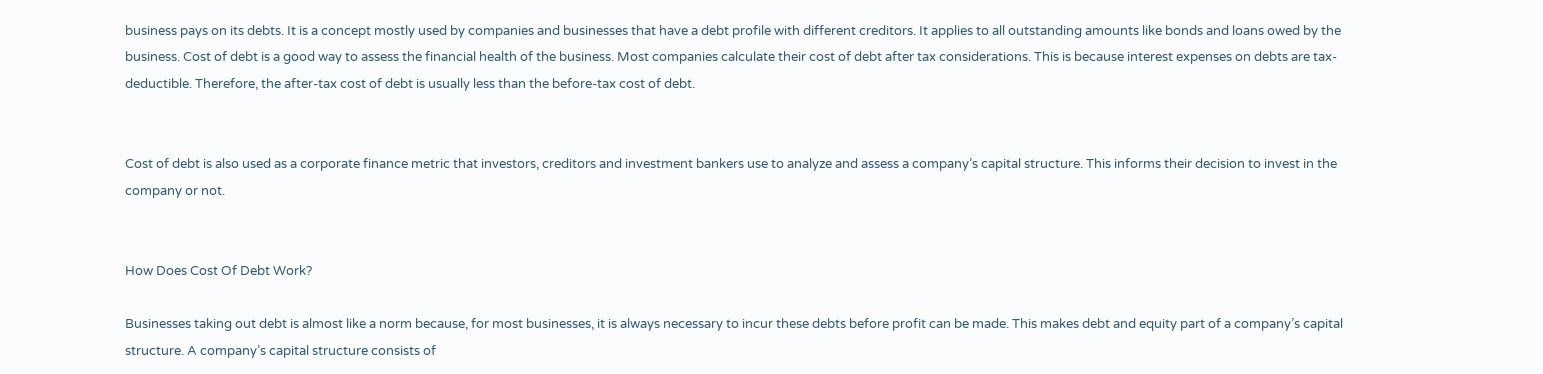business pays on its debts. It is a concept mostly used by companies and businesses that have a debt profile with different creditors. It applies to all outstanding amounts like bonds and loans owed by the business. Cost of debt is a good way to assess the financial health of the business. Most companies calculate their cost of debt after tax considerations. This is because interest expenses on debts are tax-deductible. Therefore, the after-tax cost of debt is usually less than the before-tax cost of debt.


Cost of debt is also used as a corporate finance metric that investors, creditors and investment bankers use to analyze and assess a company’s capital structure. This informs their decision to invest in the company or not.


How Does Cost Of Debt Work?

Businesses taking out debt is almost like a norm because, for most businesses, it is always necessary to incur these debts before profit can be made. This makes debt and equity part of a company’s capital structure. A company’s capital structure consists of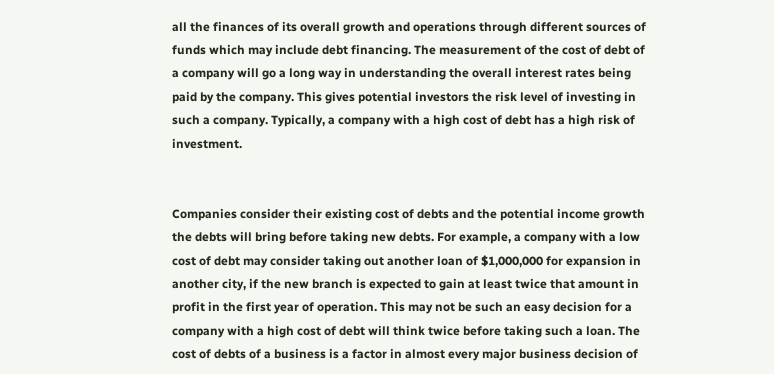all the finances of its overall growth and operations through different sources of funds which may include debt financing. The measurement of the cost of debt of a company will go a long way in understanding the overall interest rates being paid by the company. This gives potential investors the risk level of investing in such a company. Typically, a company with a high cost of debt has a high risk of investment.


Companies consider their existing cost of debts and the potential income growth the debts will bring before taking new debts. For example, a company with a low cost of debt may consider taking out another loan of $1,000,000 for expansion in another city, if the new branch is expected to gain at least twice that amount in profit in the first year of operation. This may not be such an easy decision for a company with a high cost of debt will think twice before taking such a loan. The cost of debts of a business is a factor in almost every major business decision of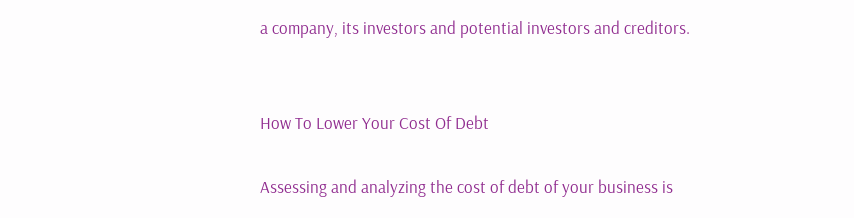a company, its investors and potential investors and creditors.


How To Lower Your Cost Of Debt

Assessing and analyzing the cost of debt of your business is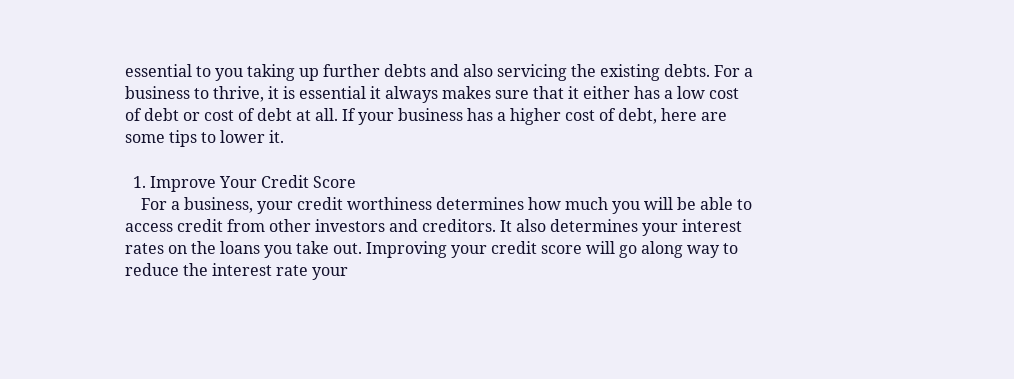essential to you taking up further debts and also servicing the existing debts. For a business to thrive, it is essential it always makes sure that it either has a low cost of debt or cost of debt at all. If your business has a higher cost of debt, here are some tips to lower it.

  1. Improve Your Credit Score
    For a business, your credit worthiness determines how much you will be able to access credit from other investors and creditors. It also determines your interest rates on the loans you take out. Improving your credit score will go along way to reduce the interest rate your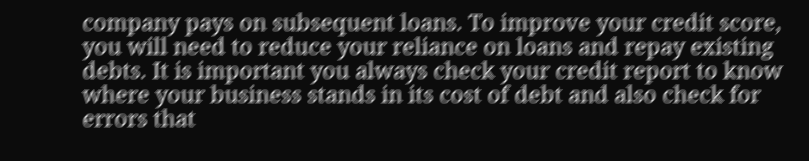company pays on subsequent loans. To improve your credit score, you will need to reduce your reliance on loans and repay existing debts. It is important you always check your credit report to know where your business stands in its cost of debt and also check for errors that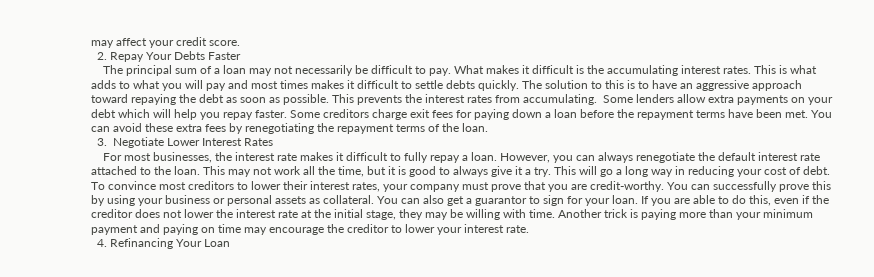may affect your credit score.
  2. Repay Your Debts Faster
    The principal sum of a loan may not necessarily be difficult to pay. What makes it difficult is the accumulating interest rates. This is what adds to what you will pay and most times makes it difficult to settle debts quickly. The solution to this is to have an aggressive approach toward repaying the debt as soon as possible. This prevents the interest rates from accumulating.  Some lenders allow extra payments on your debt which will help you repay faster. Some creditors charge exit fees for paying down a loan before the repayment terms have been met. You can avoid these extra fees by renegotiating the repayment terms of the loan.
  3.  Negotiate Lower Interest Rates
    For most businesses, the interest rate makes it difficult to fully repay a loan. However, you can always renegotiate the default interest rate attached to the loan. This may not work all the time, but it is good to always give it a try. This will go a long way in reducing your cost of debt. To convince most creditors to lower their interest rates, your company must prove that you are credit-worthy. You can successfully prove this by using your business or personal assets as collateral. You can also get a guarantor to sign for your loan. If you are able to do this, even if the creditor does not lower the interest rate at the initial stage, they may be willing with time. Another trick is paying more than your minimum payment and paying on time may encourage the creditor to lower your interest rate.
  4. Refinancing Your Loan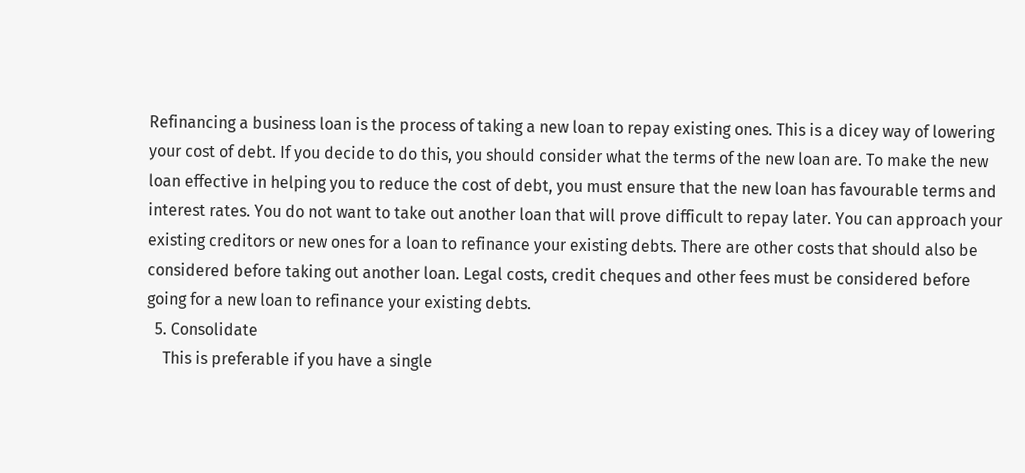Refinancing a business loan is the process of taking a new loan to repay existing ones. This is a dicey way of lowering your cost of debt. If you decide to do this, you should consider what the terms of the new loan are. To make the new loan effective in helping you to reduce the cost of debt, you must ensure that the new loan has favourable terms and interest rates. You do not want to take out another loan that will prove difficult to repay later. You can approach your existing creditors or new ones for a loan to refinance your existing debts. There are other costs that should also be considered before taking out another loan. Legal costs, credit cheques and other fees must be considered before going for a new loan to refinance your existing debts.
  5. Consolidate
    This is preferable if you have a single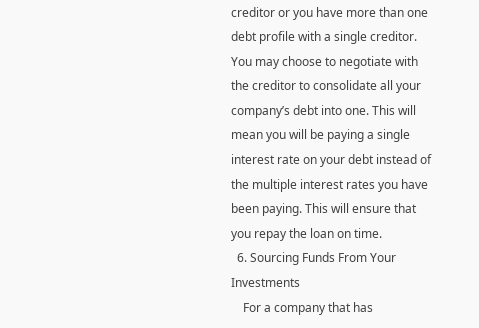creditor or you have more than one debt profile with a single creditor. You may choose to negotiate with the creditor to consolidate all your company’s debt into one. This will mean you will be paying a single interest rate on your debt instead of the multiple interest rates you have been paying. This will ensure that you repay the loan on time.
  6. Sourcing Funds From Your Investments
    For a company that has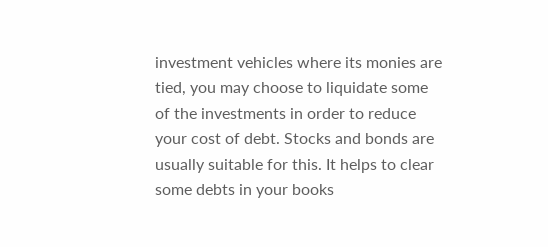investment vehicles where its monies are tied, you may choose to liquidate some of the investments in order to reduce your cost of debt. Stocks and bonds are usually suitable for this. It helps to clear some debts in your books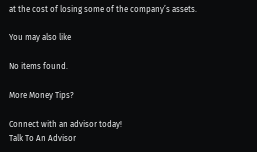at the cost of losing some of the company’s assets.

You may also like

No items found.

More Money Tips?

Connect with an advisor today!
Talk To An Advisor